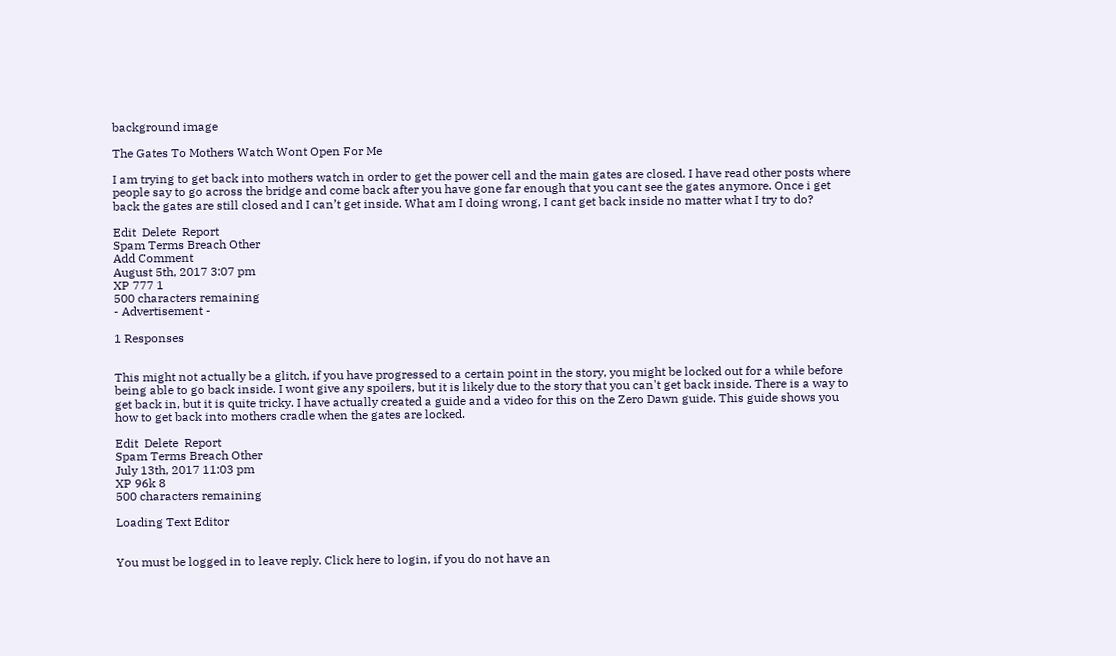background image

The Gates To Mothers Watch Wont Open For Me

I am trying to get back into mothers watch in order to get the power cell and the main gates are closed. I have read other posts where people say to go across the bridge and come back after you have gone far enough that you cant see the gates anymore. Once i get back the gates are still closed and I can’t get inside. What am I doing wrong, I cant get back inside no matter what I try to do?

Edit  Delete  Report
Spam Terms Breach Other
Add Comment
August 5th, 2017 3:07 pm
XP 777 1
500 characters remaining
- Advertisement -

1 Responses


This might not actually be a glitch, if you have progressed to a certain point in the story, you might be locked out for a while before being able to go back inside. I wont give any spoilers, but it is likely due to the story that you can't get back inside. There is a way to get back in, but it is quite tricky. I have actually created a guide and a video for this on the Zero Dawn guide. This guide shows you how to get back into mothers cradle when the gates are locked.

Edit  Delete  Report
Spam Terms Breach Other
July 13th, 2017 11:03 pm
XP 96k 8
500 characters remaining

Loading Text Editor


You must be logged in to leave reply. Click here to login, if you do not have an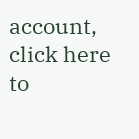account, click here to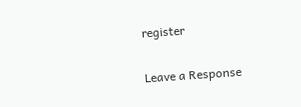register

Leave a Response